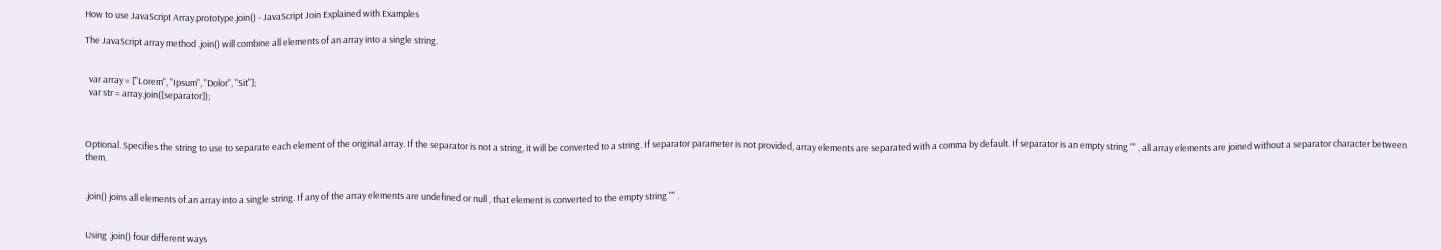How to use JavaScript Array.prototype.join() - JavaScript Join Explained with Examples

The JavaScript array method .join() will combine all elements of an array into a single string.


  var array = ["Lorem", "Ipsum", "Dolor", "Sit"];
  var str = array.join([separator]);



Optional. Specifies the string to use to separate each element of the original array. If the separator is not a string, it will be converted to a string. If separator parameter is not provided, array elements are separated with a comma by default. If separator is an empty string "" , all array elements are joined without a separator character between them.


.join() joins all elements of an array into a single string. If any of the array elements are undefined or null , that element is converted to the empty string "" .


Using .join() four different ways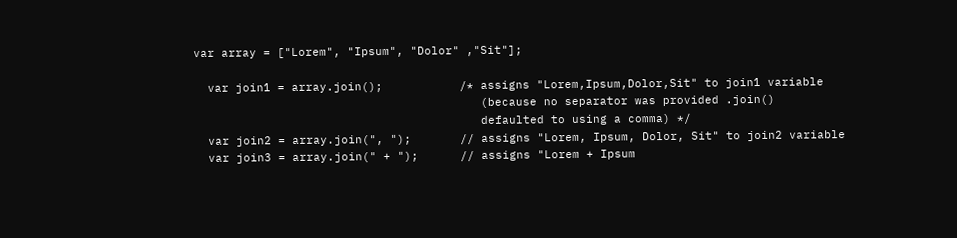var array = ["Lorem", "Ipsum", "Dolor" ,"Sit"];

  var join1 = array.join();           /* assigns "Lorem,Ipsum,Dolor,Sit" to join1 variable
                                         (because no separator was provided .join()
                                         defaulted to using a comma) */
  var join2 = array.join(", ");       // assigns "Lorem, Ipsum, Dolor, Sit" to join2 variable
  var join3 = array.join(" + ");      // assigns "Lorem + Ipsum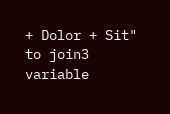+ Dolor + Sit" to join3 variable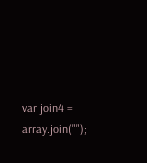var join4 = array.join("");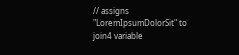// assigns "LoremIpsumDolorSit" to join4 variable